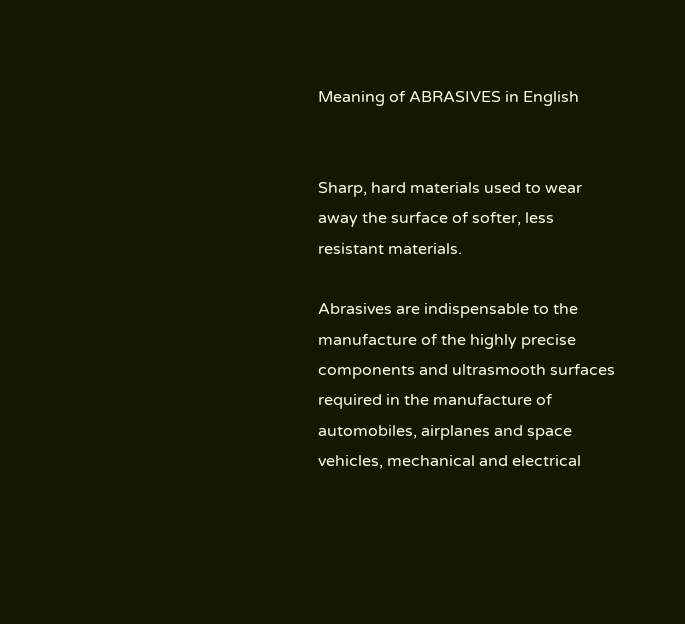Meaning of ABRASIVES in English


Sharp, hard materials used to wear away the surface of softer, less resistant materials.

Abrasives are indispensable to the manufacture of the highly precise components and ultrasmooth surfaces required in the manufacture of automobiles, airplanes and space vehicles, mechanical and electrical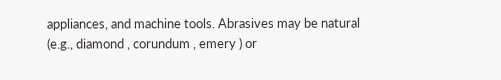appliances, and machine tools. Abrasives may be natural (e.g., diamond , corundum , emery ) or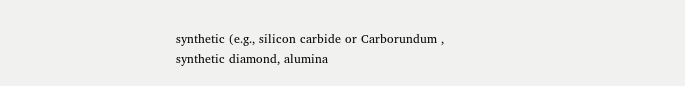synthetic (e.g., silicon carbide or Carborundum , synthetic diamond, alumina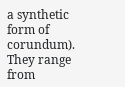a synthetic form of corundum). They range from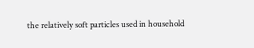the relatively soft particles used in household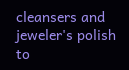cleansers and jeweler's polish to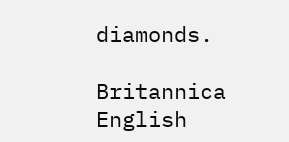diamonds.

Britannica English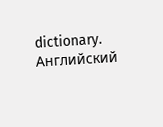dictionary.      Английский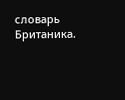словарь Британика.